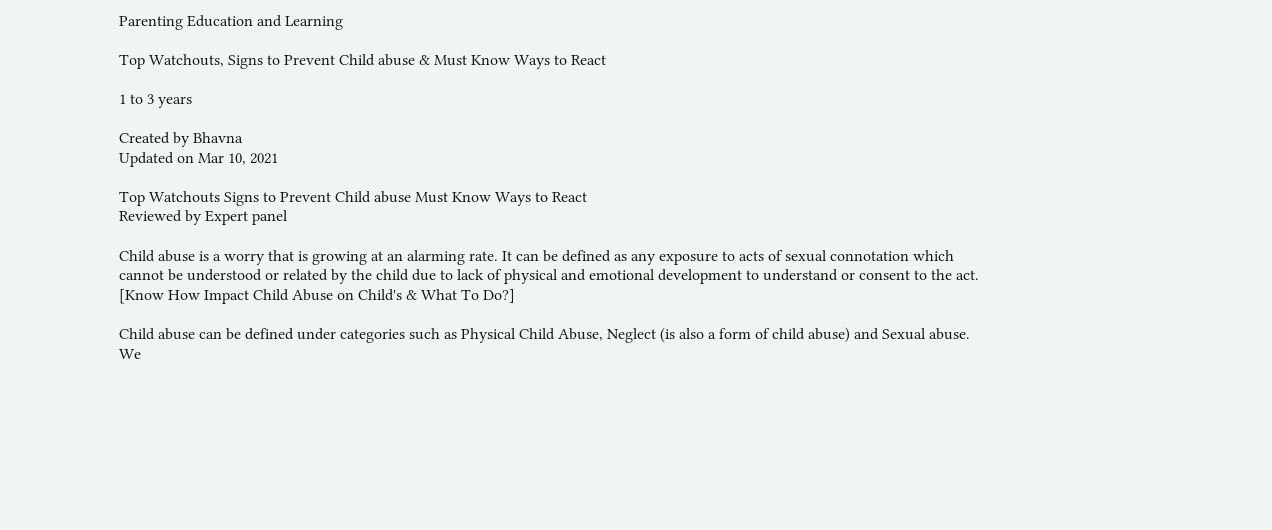Parenting Education and Learning

Top Watchouts, Signs to Prevent Child abuse & Must Know Ways to React

1 to 3 years

Created by Bhavna
Updated on Mar 10, 2021

Top Watchouts Signs to Prevent Child abuse Must Know Ways to React
Reviewed by Expert panel

Child abuse is a worry that is growing at an alarming rate. It can be defined as any exposure to acts of sexual connotation which cannot be understood or related by the child due to lack of physical and emotional development to understand or consent to the act. [Know How Impact Child Abuse on Child's & What To Do?]

Child abuse can be defined under categories such as Physical Child Abuse, Neglect (is also a form of child abuse) and Sexual abuse. We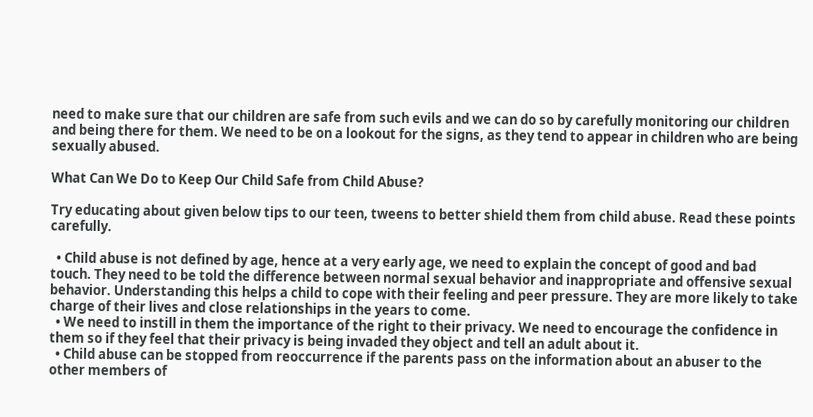need to make sure that our children are safe from such evils and we can do so by carefully monitoring our children and being there for them. We need to be on a lookout for the signs, as they tend to appear in children who are being sexually abused.

What Can We Do to Keep Our Child Safe from Child Abuse?

Try educating about given below tips to our teen, tweens to better shield them from child abuse. Read these points carefully.

  • Child abuse is not defined by age, hence at a very early age, we need to explain the concept of good and bad touch. They need to be told the difference between normal sexual behavior and inappropriate and offensive sexual behavior. Understanding this helps a child to cope with their feeling and peer pressure. They are more likely to take charge of their lives and close relationships in the years to come.
  • We need to instill in them the importance of the right to their privacy. We need to encourage the confidence in them so if they feel that their privacy is being invaded they object and tell an adult about it.
  • Child abuse can be stopped from reoccurrence if the parents pass on the information about an abuser to the other members of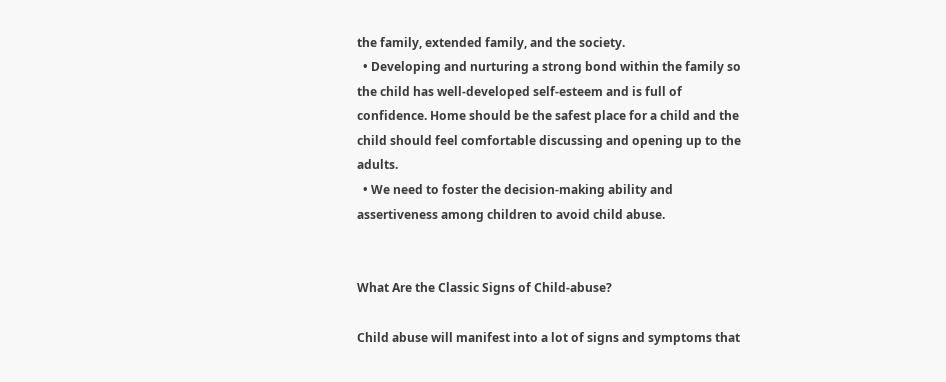the family, extended family, and the society.
  • Developing and nurturing a strong bond within the family so the child has well-developed self-esteem and is full of confidence. Home should be the safest place for a child and the child should feel comfortable discussing and opening up to the adults.
  • We need to foster the decision-making ability and assertiveness among children to avoid child abuse.


What Are the Classic Signs of Child-abuse?

Child abuse will manifest into a lot of signs and symptoms that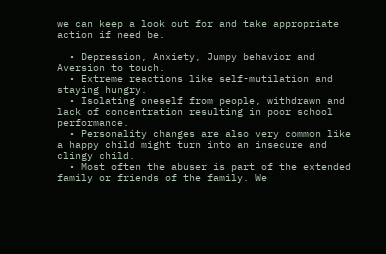we can keep a look out for and take appropriate action if need be.

  • Depression, Anxiety, Jumpy behavior and Aversion to touch.
  • Extreme reactions like self-mutilation and staying hungry.
  • Isolating oneself from people, withdrawn and lack of concentration resulting in poor school performance.
  • Personality changes are also very common like a happy child might turn into an insecure and clingy child.
  • Most often the abuser is part of the extended family or friends of the family. We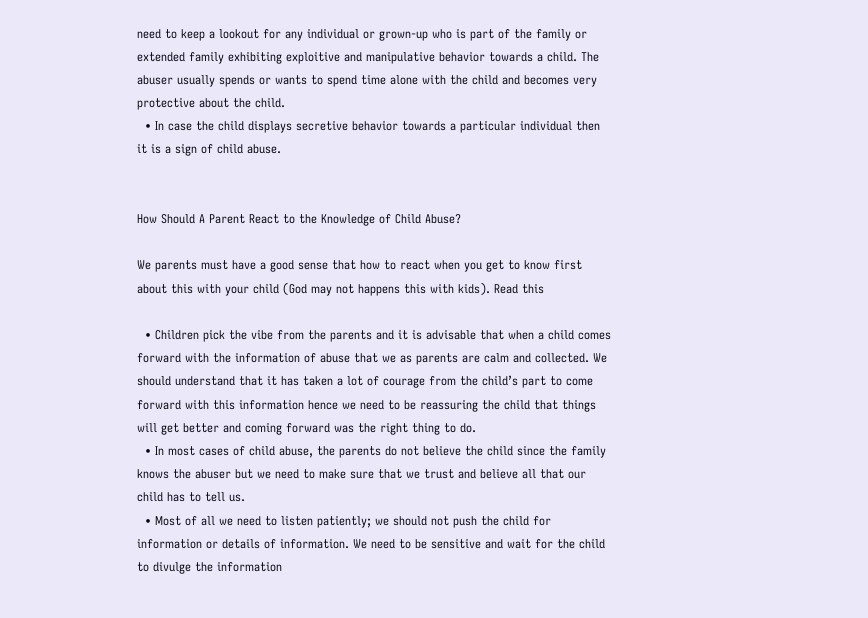need to keep a lookout for any individual or grown-up who is part of the family or extended family exhibiting exploitive and manipulative behavior towards a child. The abuser usually spends or wants to spend time alone with the child and becomes very protective about the child.
  • In case the child displays secretive behavior towards a particular individual then it is a sign of child abuse.


How Should A Parent React to the Knowledge of Child Abuse?

We parents must have a good sense that how to react when you get to know first about this with your child (God may not happens this with kids). Read this

  • Children pick the vibe from the parents and it is advisable that when a child comes forward with the information of abuse that we as parents are calm and collected. We should understand that it has taken a lot of courage from the child’s part to come forward with this information hence we need to be reassuring the child that things will get better and coming forward was the right thing to do.
  • In most cases of child abuse, the parents do not believe the child since the family knows the abuser but we need to make sure that we trust and believe all that our child has to tell us.
  • Most of all we need to listen patiently; we should not push the child for information or details of information. We need to be sensitive and wait for the child to divulge the information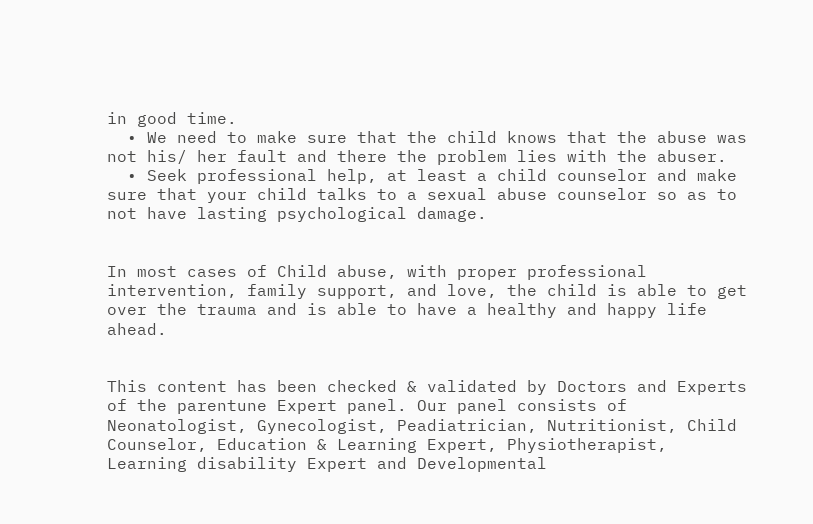in good time.
  • We need to make sure that the child knows that the abuse was not his/ her fault and there the problem lies with the abuser.
  • Seek professional help, at least a child counselor and make sure that your child talks to a sexual abuse counselor so as to not have lasting psychological damage.


In most cases of Child abuse, with proper professional intervention, family support, and love, the child is able to get over the trauma and is able to have a healthy and happy life ahead.


This content has been checked & validated by Doctors and Experts of the parentune Expert panel. Our panel consists of Neonatologist, Gynecologist, Peadiatrician, Nutritionist, Child Counselor, Education & Learning Expert, Physiotherapist, Learning disability Expert and Developmental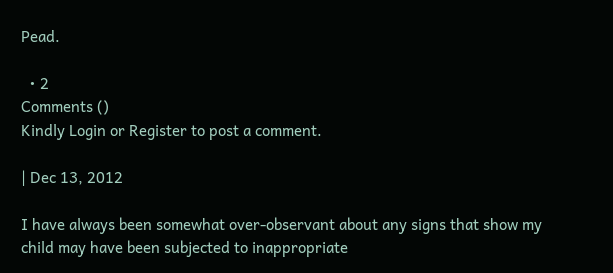Pead.

  • 2
Comments ()
Kindly Login or Register to post a comment.

| Dec 13, 2012

I have always been somewhat over-observant about any signs that show my child may have been subjected to inappropriate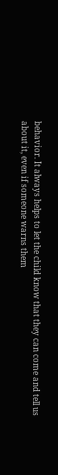behavior. It always helps to let the child know that they can come and tell us about it, even if someone warns them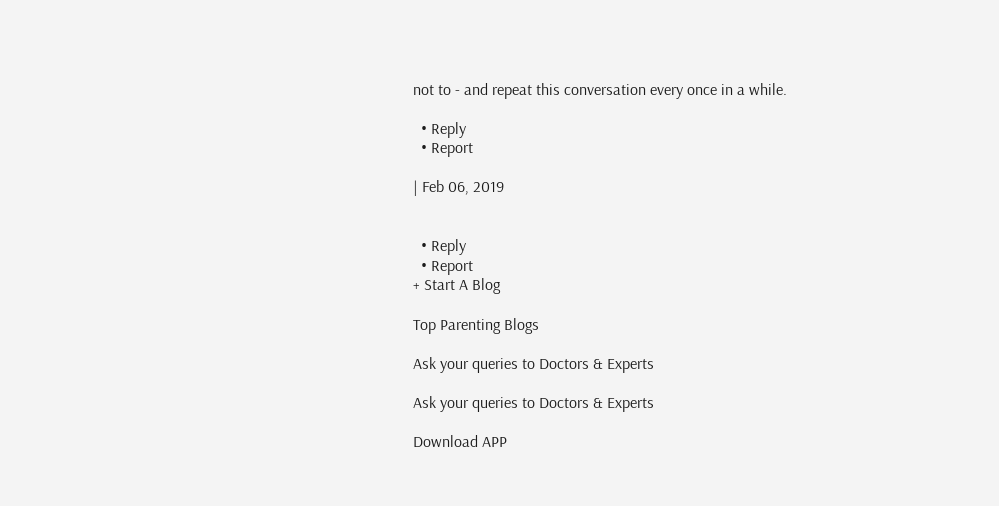not to - and repeat this conversation every once in a while.

  • Reply
  • Report

| Feb 06, 2019


  • Reply
  • Report
+ Start A Blog

Top Parenting Blogs

Ask your queries to Doctors & Experts

Ask your queries to Doctors & Experts

Download APP